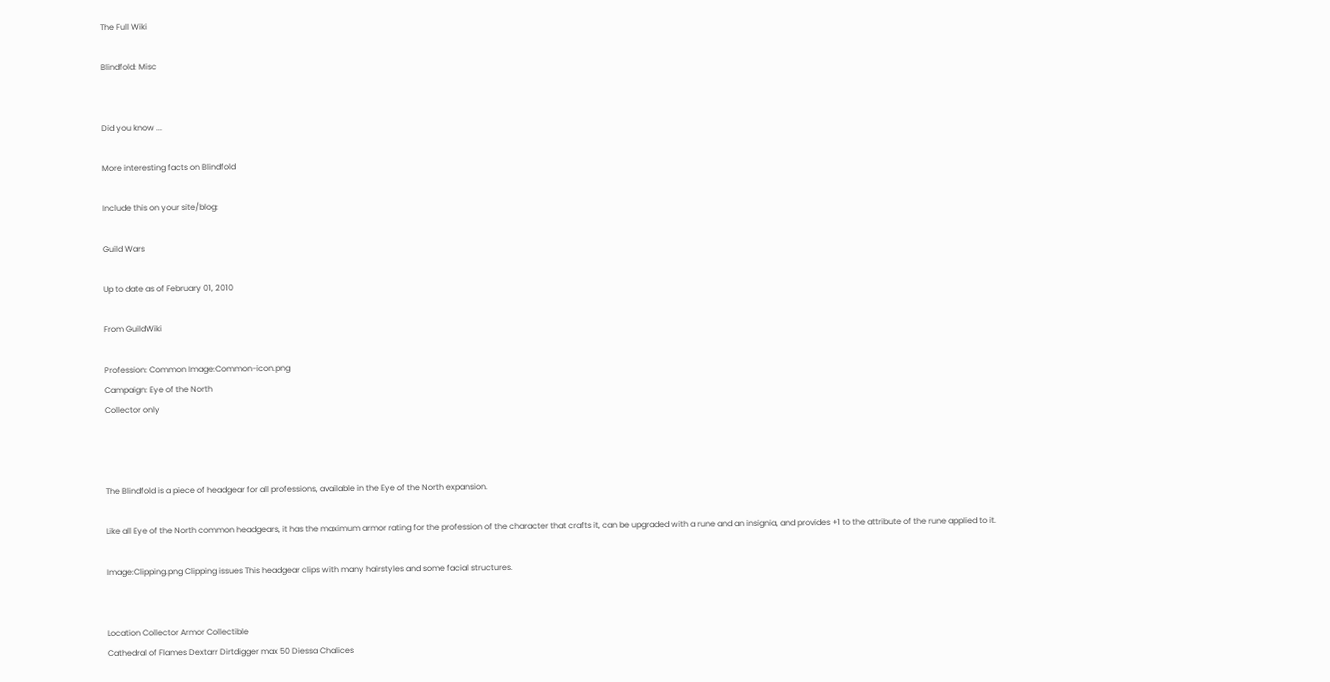The Full Wiki

Blindfold: Misc


Did you know ...

More interesting facts on Blindfold

Include this on your site/blog:

Guild Wars

Up to date as of February 01, 2010

From GuildWiki

Profession: Common Image:Common-icon.png
Campaign: Eye of the North
Collector only



The Blindfold is a piece of headgear for all professions, available in the Eye of the North expansion.

Like all Eye of the North common headgears, it has the maximum armor rating for the profession of the character that crafts it, can be upgraded with a rune and an insignia, and provides +1 to the attribute of the rune applied to it.

Image:Clipping.png Clipping issues This headgear clips with many hairstyles and some facial structures.


Location Collector Armor Collectible
Cathedral of Flames Dextarr Dirtdigger max 50 Diessa Chalices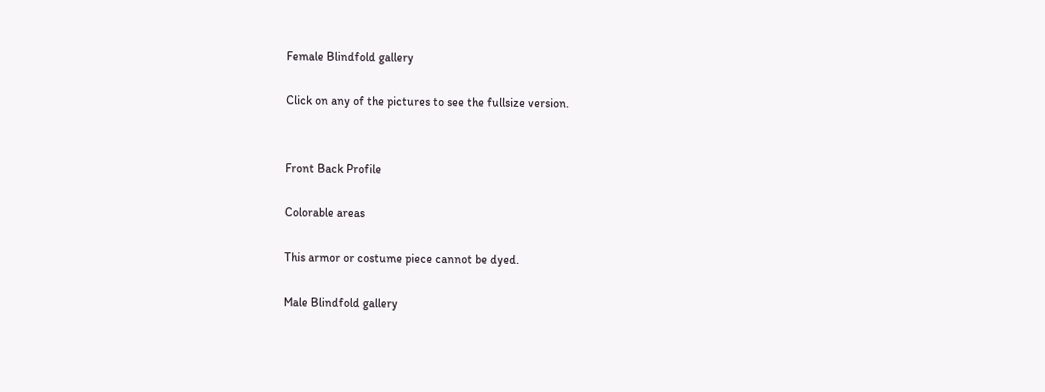Female Blindfold gallery

Click on any of the pictures to see the fullsize version.


Front Back Profile

Colorable areas

This armor or costume piece cannot be dyed.

Male Blindfold gallery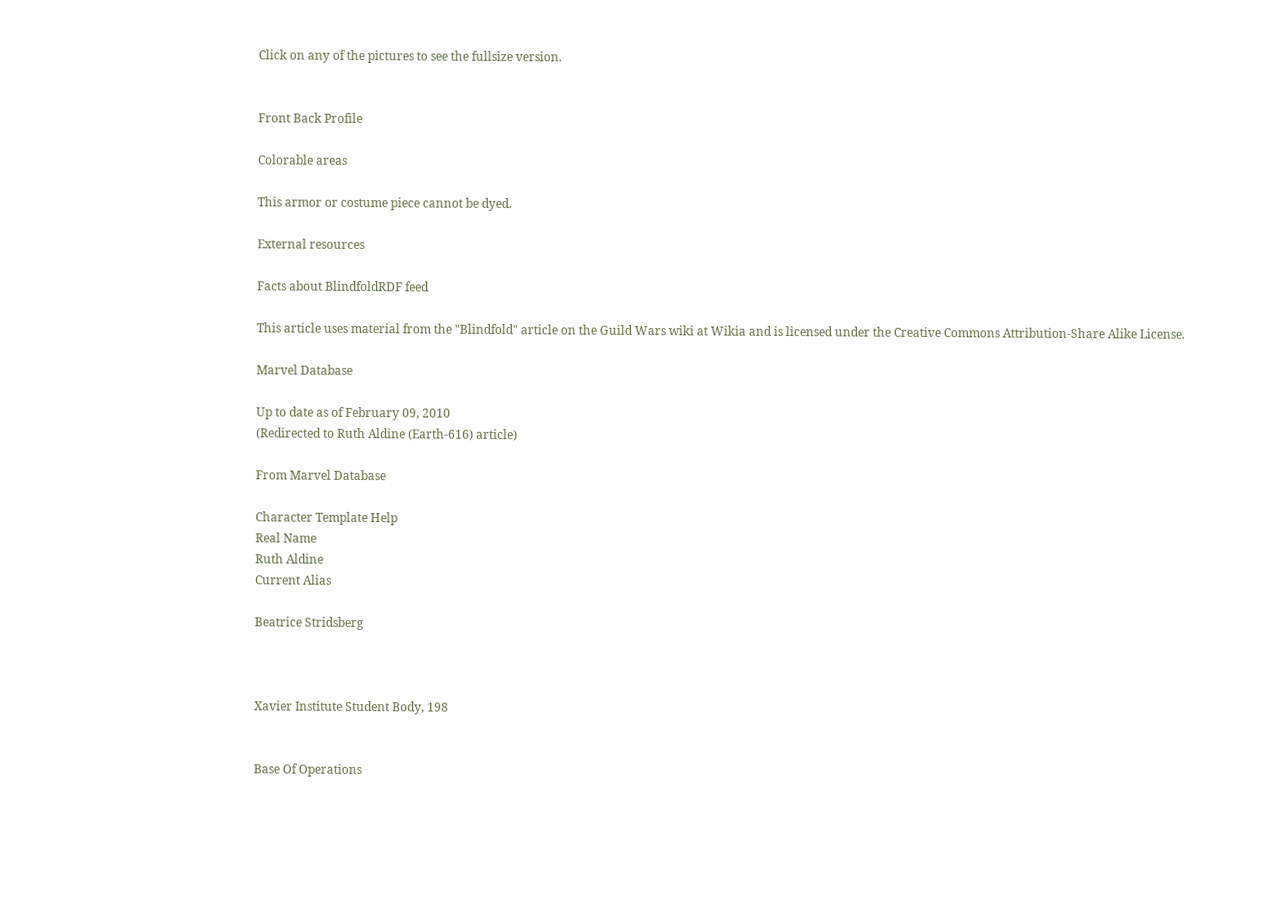Click on any of the pictures to see the fullsize version.


Front Back Profile

Colorable areas

This armor or costume piece cannot be dyed.

External resources

Facts about BlindfoldRDF feed

This article uses material from the "Blindfold" article on the Guild Wars wiki at Wikia and is licensed under the Creative Commons Attribution-Share Alike License.

Marvel Database

Up to date as of February 09, 2010
(Redirected to Ruth Aldine (Earth-616) article)

From Marvel Database

Character Template Help
Real Name
Ruth Aldine
Current Alias

Beatrice Stridsberg



Xavier Institute Student Body, 198


Base Of Operations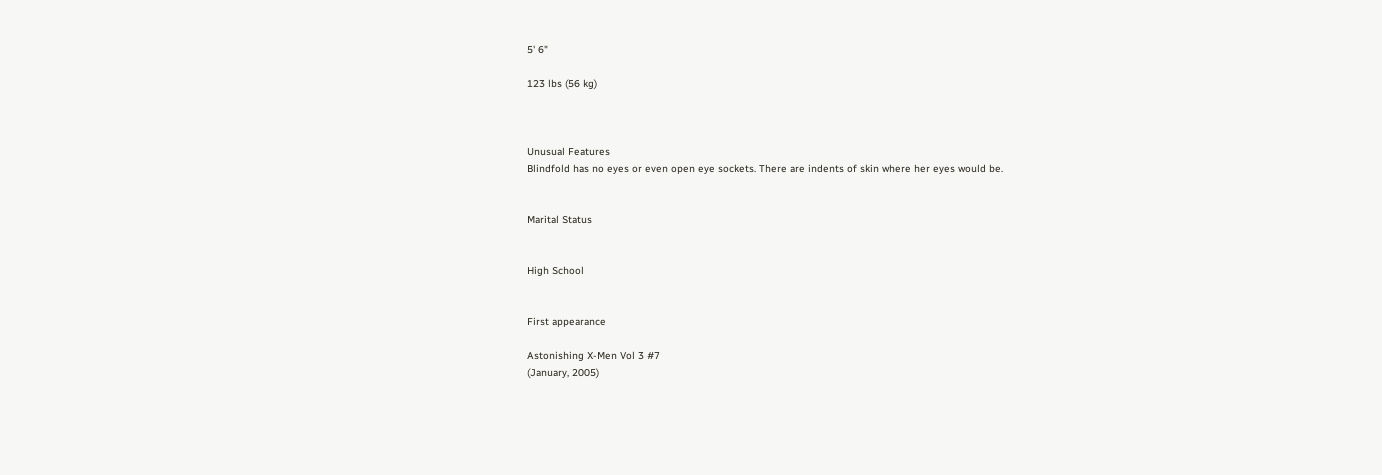5' 6"

123 lbs (56 kg)



Unusual Features
Blindfold has no eyes or even open eye sockets. There are indents of skin where her eyes would be.


Marital Status


High School


First appearance

Astonishing X-Men Vol 3 #7
(January, 2005)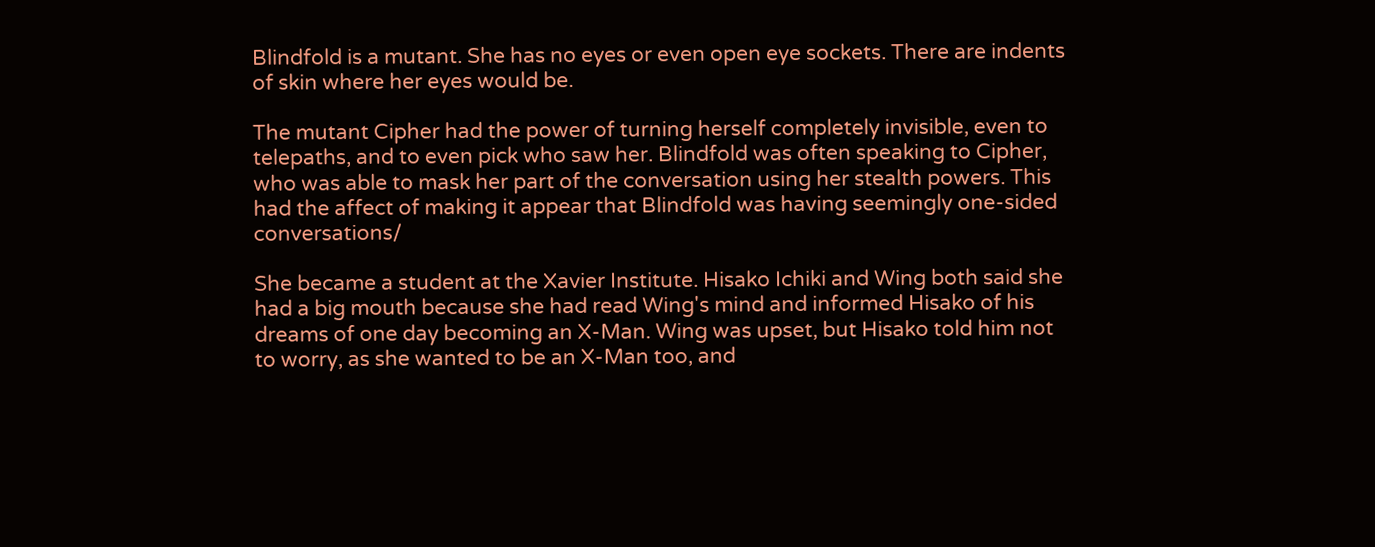Blindfold is a mutant. She has no eyes or even open eye sockets. There are indents of skin where her eyes would be.

The mutant Cipher had the power of turning herself completely invisible, even to telepaths, and to even pick who saw her. Blindfold was often speaking to Cipher, who was able to mask her part of the conversation using her stealth powers. This had the affect of making it appear that Blindfold was having seemingly one-sided conversations/

She became a student at the Xavier Institute. Hisako Ichiki and Wing both said she had a big mouth because she had read Wing's mind and informed Hisako of his dreams of one day becoming an X-Man. Wing was upset, but Hisako told him not to worry, as she wanted to be an X-Man too, and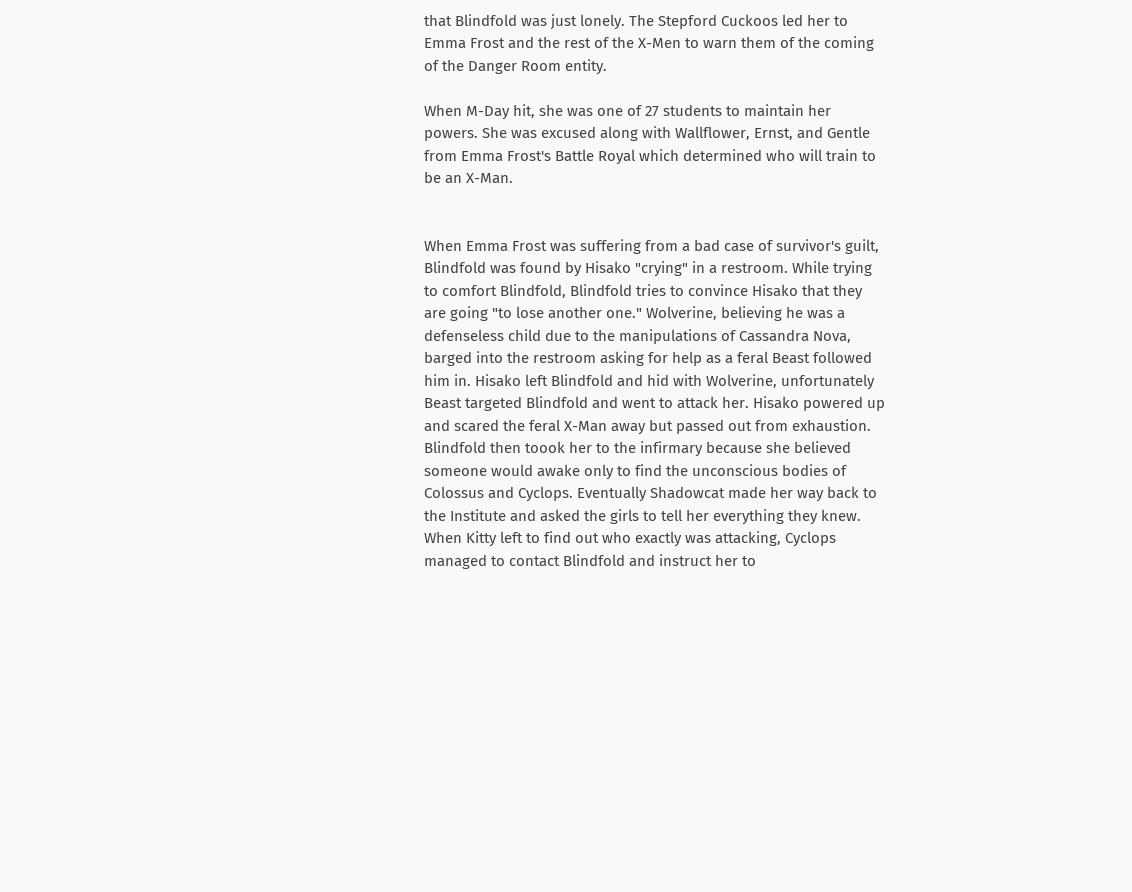that Blindfold was just lonely. The Stepford Cuckoos led her to Emma Frost and the rest of the X-Men to warn them of the coming of the Danger Room entity.

When M-Day hit, she was one of 27 students to maintain her powers. She was excused along with Wallflower, Ernst, and Gentle from Emma Frost's Battle Royal which determined who will train to be an X-Man.


When Emma Frost was suffering from a bad case of survivor's guilt, Blindfold was found by Hisako "crying" in a restroom. While trying to comfort Blindfold, Blindfold tries to convince Hisako that they are going "to lose another one." Wolverine, believing he was a defenseless child due to the manipulations of Cassandra Nova, barged into the restroom asking for help as a feral Beast followed him in. Hisako left Blindfold and hid with Wolverine, unfortunately Beast targeted Blindfold and went to attack her. Hisako powered up and scared the feral X-Man away but passed out from exhaustion. Blindfold then toook her to the infirmary because she believed someone would awake only to find the unconscious bodies of Colossus and Cyclops. Eventually Shadowcat made her way back to the Institute and asked the girls to tell her everything they knew. When Kitty left to find out who exactly was attacking, Cyclops managed to contact Blindfold and instruct her to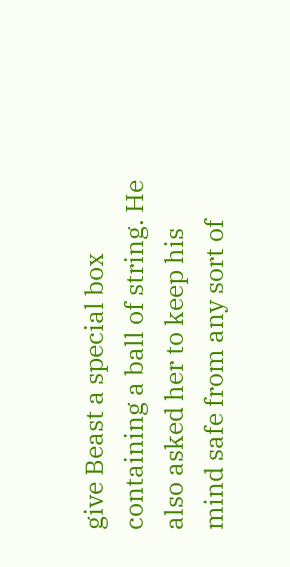give Beast a special box containing a ball of string. He also asked her to keep his mind safe from any sort of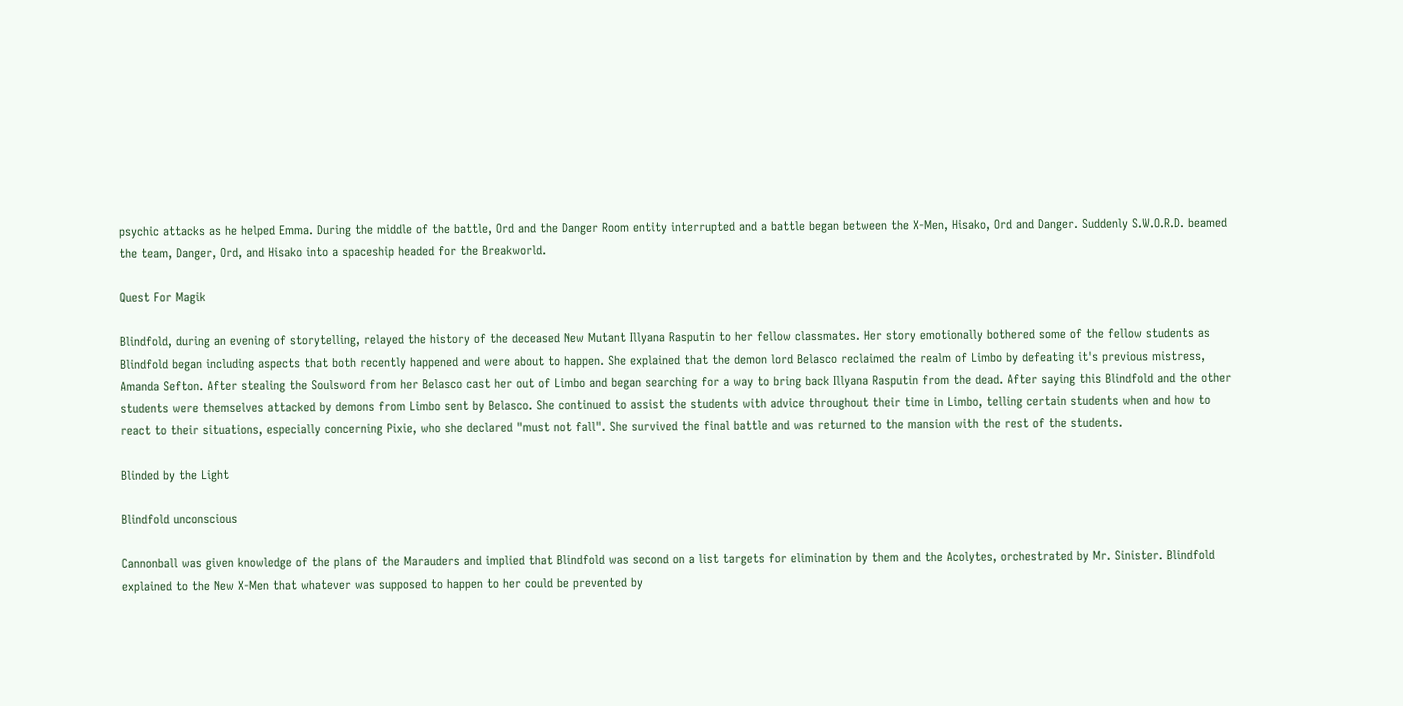psychic attacks as he helped Emma. During the middle of the battle, Ord and the Danger Room entity interrupted and a battle began between the X-Men, Hisako, Ord and Danger. Suddenly S.W.O.R.D. beamed the team, Danger, Ord, and Hisako into a spaceship headed for the Breakworld.

Quest For Magik

Blindfold, during an evening of storytelling, relayed the history of the deceased New Mutant Illyana Rasputin to her fellow classmates. Her story emotionally bothered some of the fellow students as Blindfold began including aspects that both recently happened and were about to happen. She explained that the demon lord Belasco reclaimed the realm of Limbo by defeating it's previous mistress, Amanda Sefton. After stealing the Soulsword from her Belasco cast her out of Limbo and began searching for a way to bring back Illyana Rasputin from the dead. After saying this Blindfold and the other students were themselves attacked by demons from Limbo sent by Belasco. She continued to assist the students with advice throughout their time in Limbo, telling certain students when and how to react to their situations, especially concerning Pixie, who she declared "must not fall". She survived the final battle and was returned to the mansion with the rest of the students.

Blinded by the Light

Blindfold unconscious

Cannonball was given knowledge of the plans of the Marauders and implied that Blindfold was second on a list targets for elimination by them and the Acolytes, orchestrated by Mr. Sinister. Blindfold explained to the New X-Men that whatever was supposed to happen to her could be prevented by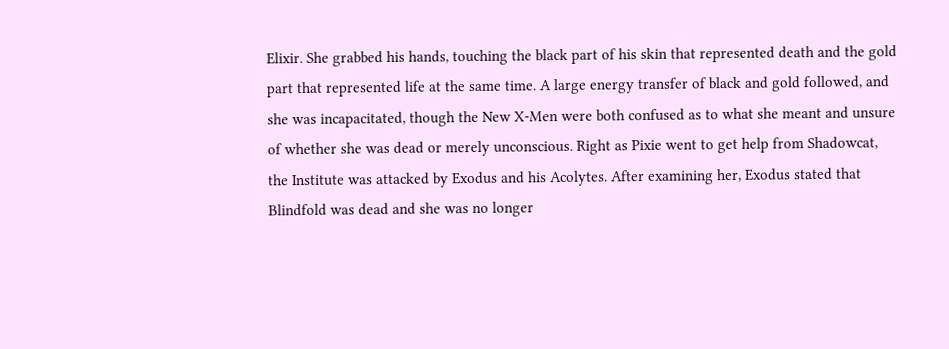Elixir. She grabbed his hands, touching the black part of his skin that represented death and the gold part that represented life at the same time. A large energy transfer of black and gold followed, and she was incapacitated, though the New X-Men were both confused as to what she meant and unsure of whether she was dead or merely unconscious. Right as Pixie went to get help from Shadowcat, the Institute was attacked by Exodus and his Acolytes. After examining her, Exodus stated that Blindfold was dead and she was no longer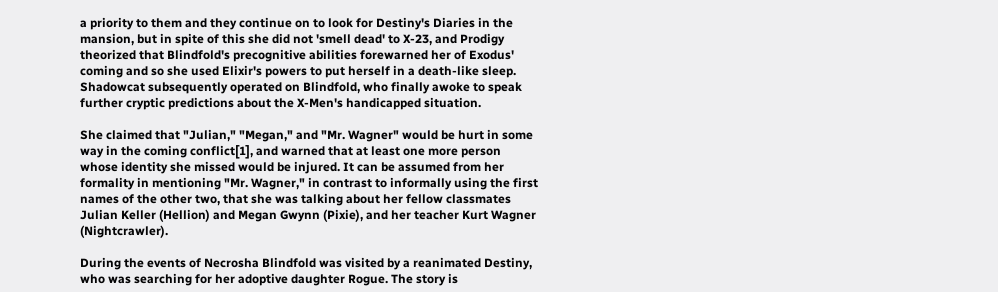a priority to them and they continue on to look for Destiny's Diaries in the mansion, but in spite of this she did not 'smell dead' to X-23, and Prodigy theorized that Blindfold's precognitive abilities forewarned her of Exodus' coming and so she used Elixir's powers to put herself in a death-like sleep. Shadowcat subsequently operated on Blindfold, who finally awoke to speak further cryptic predictions about the X-Men's handicapped situation.

She claimed that "Julian," "Megan," and "Mr. Wagner" would be hurt in some way in the coming conflict[1], and warned that at least one more person whose identity she missed would be injured. It can be assumed from her formality in mentioning "Mr. Wagner," in contrast to informally using the first names of the other two, that she was talking about her fellow classmates Julian Keller (Hellion) and Megan Gwynn (Pixie), and her teacher Kurt Wagner (Nightcrawler).

During the events of Necrosha Blindfold was visited by a reanimated Destiny, who was searching for her adoptive daughter Rogue. The story is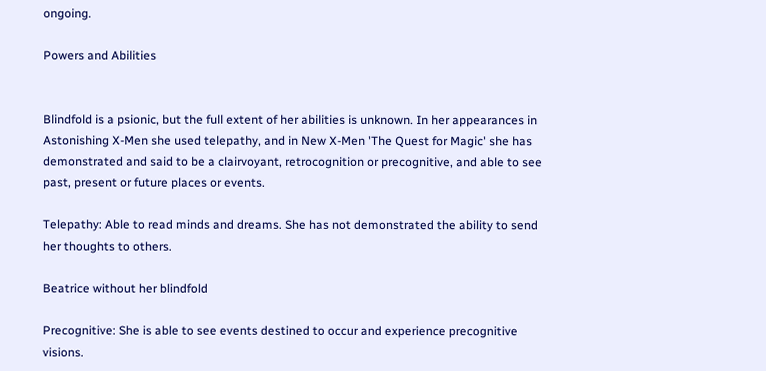ongoing.

Powers and Abilities


Blindfold is a psionic, but the full extent of her abilities is unknown. In her appearances in Astonishing X-Men she used telepathy, and in New X-Men 'The Quest for Magic' she has demonstrated and said to be a clairvoyant, retrocognition or precognitive, and able to see past, present or future places or events.

Telepathy: Able to read minds and dreams. She has not demonstrated the ability to send her thoughts to others.

Beatrice without her blindfold

Precognitive: She is able to see events destined to occur and experience precognitive visions.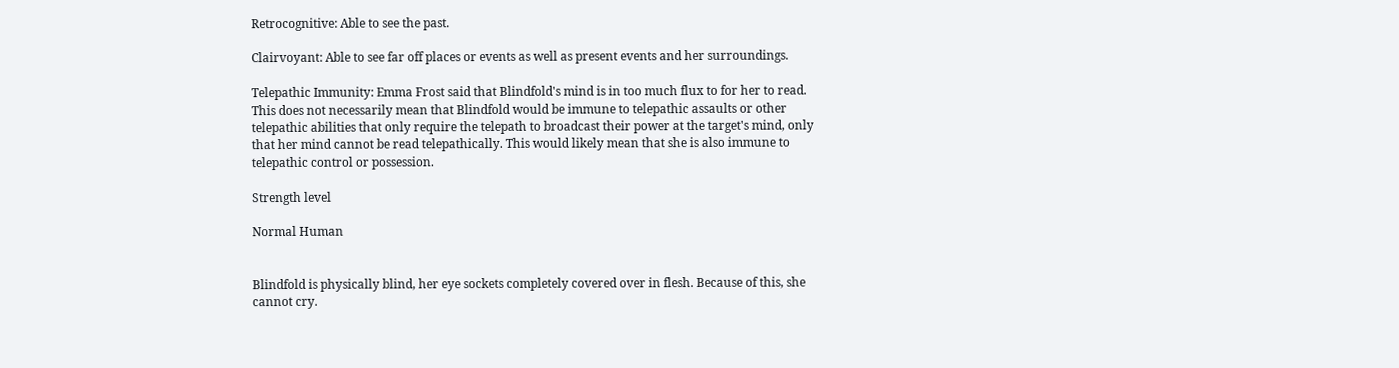Retrocognitive: Able to see the past.

Clairvoyant: Able to see far off places or events as well as present events and her surroundings.

Telepathic Immunity: Emma Frost said that Blindfold's mind is in too much flux to for her to read. This does not necessarily mean that Blindfold would be immune to telepathic assaults or other telepathic abilities that only require the telepath to broadcast their power at the target's mind, only that her mind cannot be read telepathically. This would likely mean that she is also immune to telepathic control or possession.

Strength level

Normal Human


Blindfold is physically blind, her eye sockets completely covered over in flesh. Because of this, she cannot cry.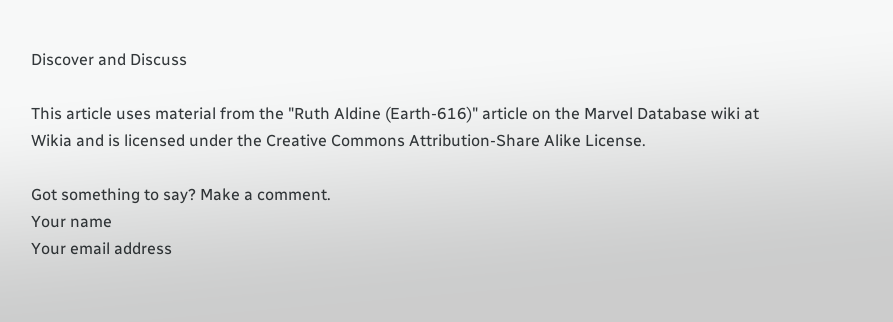Discover and Discuss

This article uses material from the "Ruth Aldine (Earth-616)" article on the Marvel Database wiki at Wikia and is licensed under the Creative Commons Attribution-Share Alike License.

Got something to say? Make a comment.
Your name
Your email address